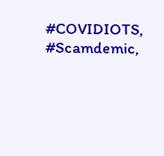#COVIDIOTS, #Scamdemic,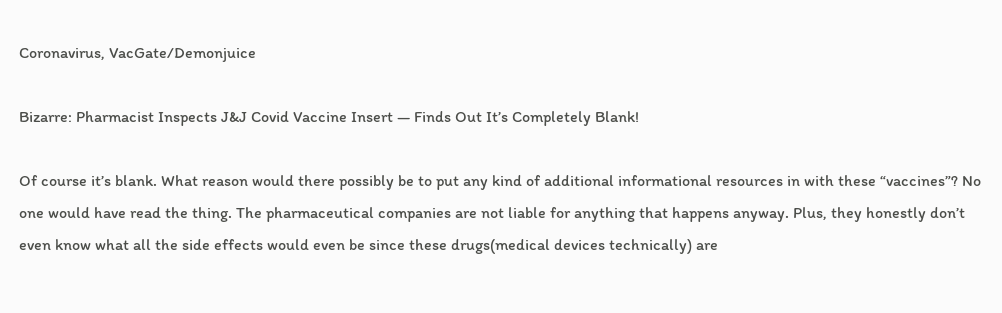Coronavirus, VacGate/Demonjuice

Bizarre: Pharmacist Inspects J&J Covid Vaccine Insert — Finds Out It’s Completely Blank!

Of course it’s blank. What reason would there possibly be to put any kind of additional informational resources in with these “vaccines”? No one would have read the thing. The pharmaceutical companies are not liable for anything that happens anyway. Plus, they honestly don’t even know what all the side effects would even be since these drugs(medical devices technically) are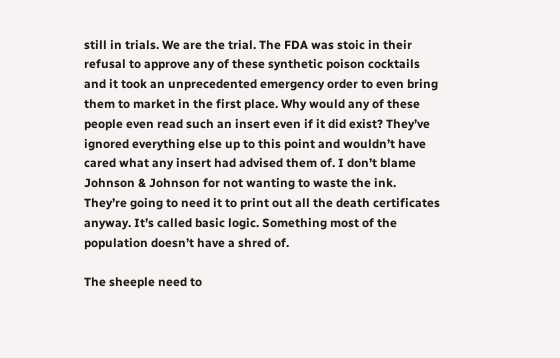still in trials. We are the trial. The FDA was stoic in their refusal to approve any of these synthetic poison cocktails and it took an unprecedented emergency order to even bring them to market in the first place. Why would any of these people even read such an insert even if it did exist? They’ve ignored everything else up to this point and wouldn’t have cared what any insert had advised them of. I don’t blame Johnson & Johnson for not wanting to waste the ink. They’re going to need it to print out all the death certificates anyway. It’s called basic logic. Something most of the population doesn’t have a shred of.

The sheeple need to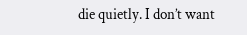die quietly. I don’t want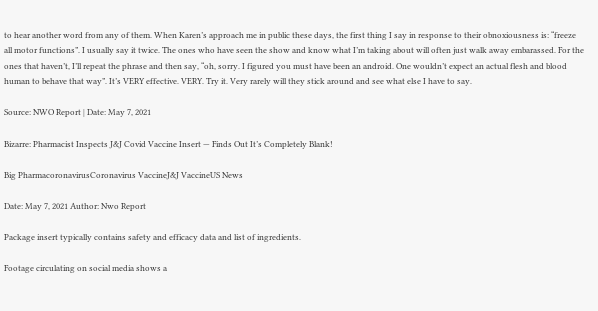to hear another word from any of them. When Karen’s approach me in public these days, the first thing I say in response to their obnoxiousness is: “freeze all motor functions”. I usually say it twice. The ones who have seen the show and know what I’m taking about will often just walk away embarassed. For the ones that haven’t, I’ll repeat the phrase and then say, “oh, sorry. I figured you must have been an android. One wouldn’t expect an actual flesh and blood human to behave that way”. It’s VERY effective. VERY. Try it. Very rarely will they stick around and see what else I have to say.

Source: NWO Report | Date: May 7, 2021

Bizarre: Pharmacist Inspects J&J Covid Vaccine Insert — Finds Out It’s Completely Blank!

Big PharmacoronavirusCoronavirus VaccineJ&J VaccineUS News

Date: May 7, 2021 Author: Nwo Report

Package insert typically contains safety and efficacy data and list of ingredients.

Footage circulating on social media shows a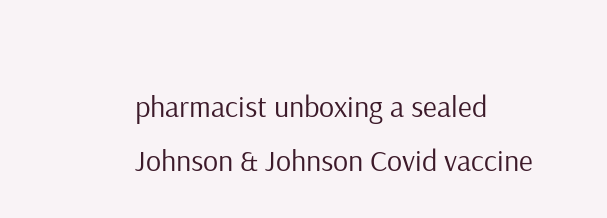pharmacist unboxing a sealed Johnson & Johnson Covid vaccine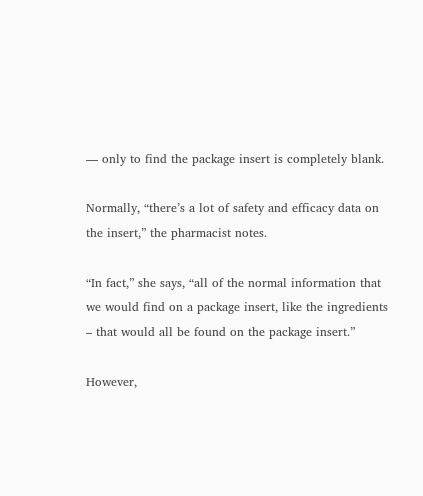— only to find the package insert is completely blank.

Normally, “there’s a lot of safety and efficacy data on the insert,” the pharmacist notes.

“In fact,” she says, “all of the normal information that we would find on a package insert, like the ingredients – that would all be found on the package insert.”

However,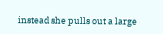instead she pulls out a large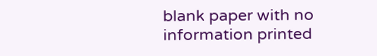blank paper with no information printed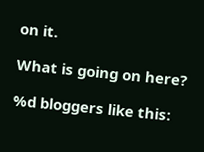on it.

What is going on here?

%d bloggers like this: